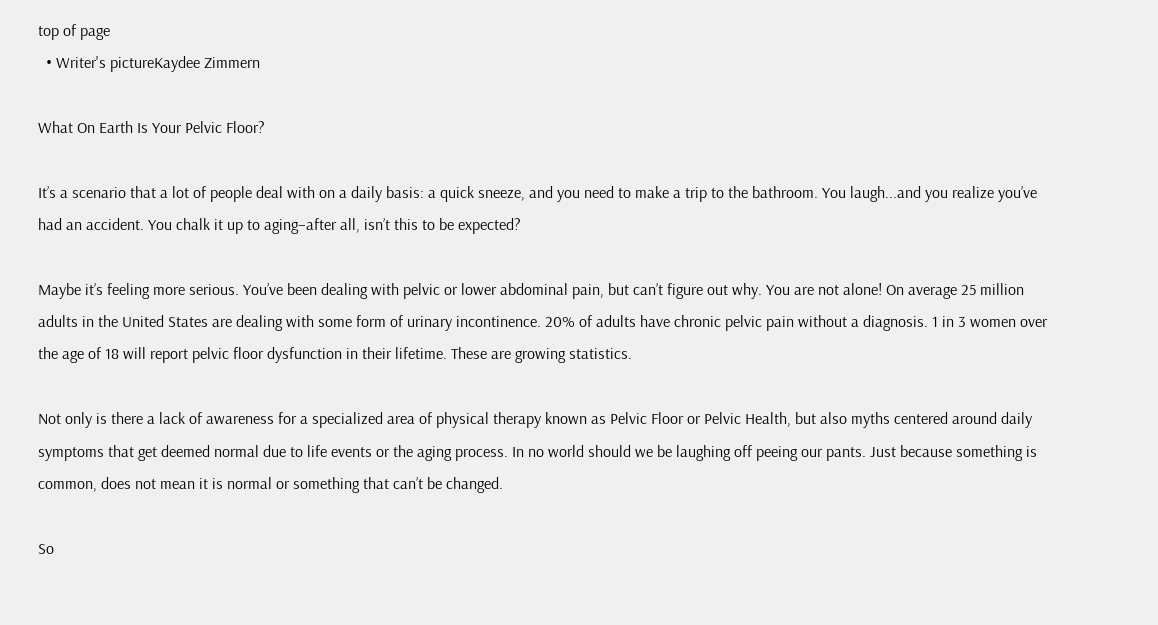top of page
  • Writer's pictureKaydee Zimmern

What On Earth Is Your Pelvic Floor?

It’s a scenario that a lot of people deal with on a daily basis: a quick sneeze, and you need to make a trip to the bathroom. You laugh...and you realize you’ve had an accident. You chalk it up to aging–after all, isn’t this to be expected?

Maybe it’s feeling more serious. You’ve been dealing with pelvic or lower abdominal pain, but can’t figure out why. You are not alone! On average 25 million adults in the United States are dealing with some form of urinary incontinence. 20% of adults have chronic pelvic pain without a diagnosis. 1 in 3 women over the age of 18 will report pelvic floor dysfunction in their lifetime. These are growing statistics.

Not only is there a lack of awareness for a specialized area of physical therapy known as Pelvic Floor or Pelvic Health, but also myths centered around daily symptoms that get deemed normal due to life events or the aging process. In no world should we be laughing off peeing our pants. Just because something is common, does not mean it is normal or something that can’t be changed.

So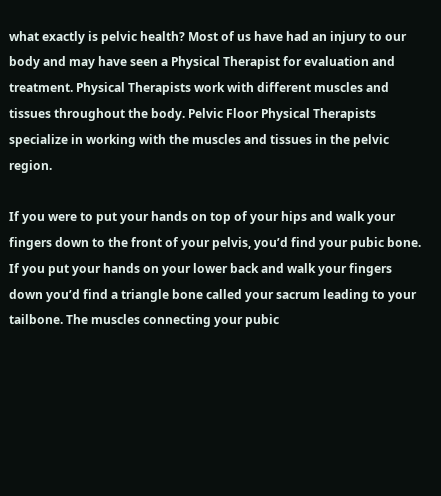what exactly is pelvic health? Most of us have had an injury to our body and may have seen a Physical Therapist for evaluation and treatment. Physical Therapists work with different muscles and tissues throughout the body. Pelvic Floor Physical Therapists specialize in working with the muscles and tissues in the pelvic region.

If you were to put your hands on top of your hips and walk your fingers down to the front of your pelvis, you’d find your pubic bone. If you put your hands on your lower back and walk your fingers down you’d find a triangle bone called your sacrum leading to your tailbone. The muscles connecting your pubic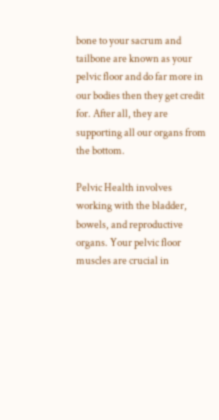bone to your sacrum and tailbone are known as your pelvic floor and do far more in our bodies then they get credit for. After all, they are supporting all our organs from the bottom.

Pelvic Health involves working with the bladder, bowels, and reproductive organs. Your pelvic floor muscles are crucial in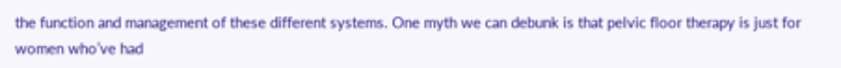the function and management of these different systems. One myth we can debunk is that pelvic floor therapy is just for women who’ve had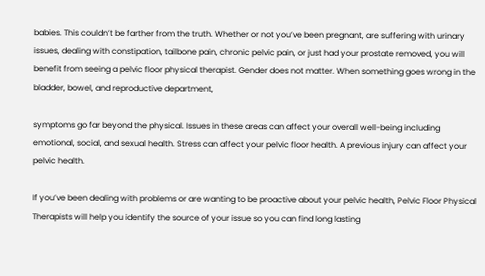babies. This couldn’t be farther from the truth. Whether or not you’ve been pregnant, are suffering with urinary issues, dealing with constipation, tailbone pain, chronic pelvic pain, or just had your prostate removed, you will benefit from seeing a pelvic floor physical therapist. Gender does not matter. When something goes wrong in the bladder, bowel, and reproductive department,

symptoms go far beyond the physical. Issues in these areas can affect your overall well-being including emotional, social, and sexual health. Stress can affect your pelvic floor health. A previous injury can affect your pelvic health.

If you’ve been dealing with problems or are wanting to be proactive about your pelvic health, Pelvic Floor Physical Therapists will help you identify the source of your issue so you can find long lasting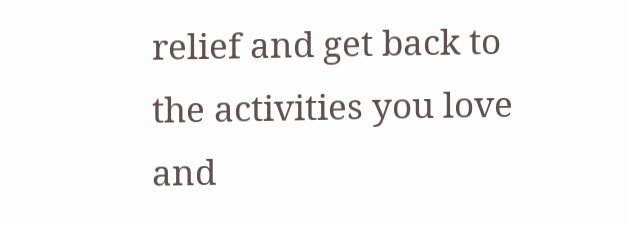relief and get back to the activities you love and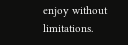enjoy without limitations.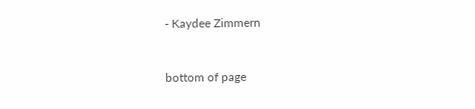- Kaydee Zimmern


bottom of page